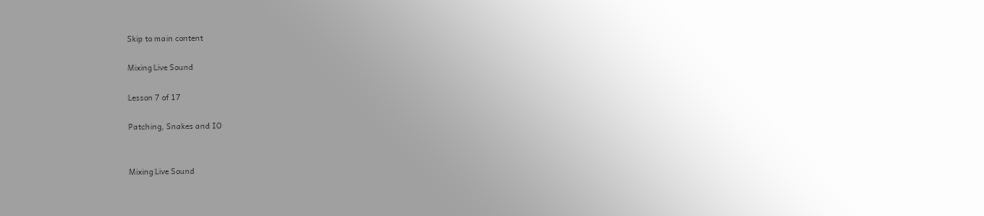Skip to main content

Mixing Live Sound

Lesson 7 of 17

Patching, Snakes and IO


Mixing Live Sound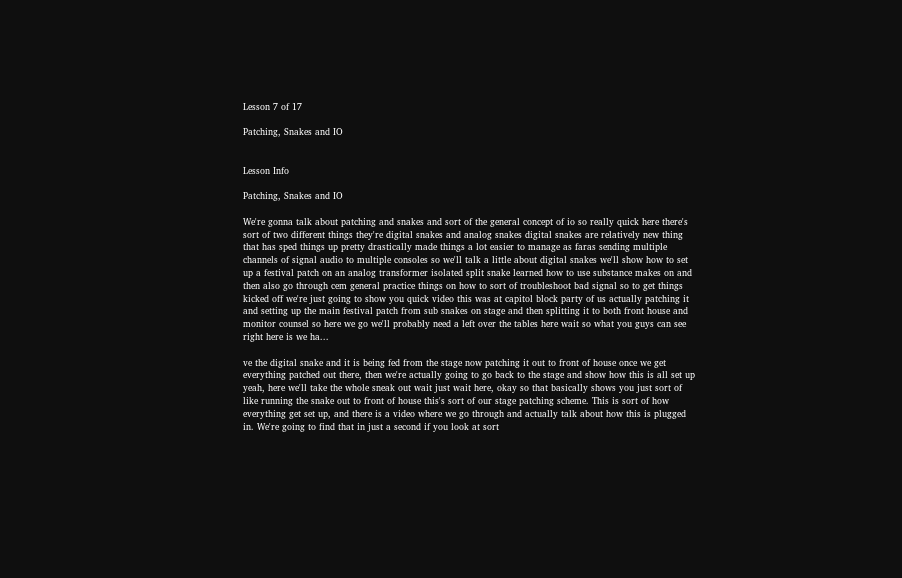Lesson 7 of 17

Patching, Snakes and IO


Lesson Info

Patching, Snakes and IO

We're gonna talk about patching and snakes and sort of the general concept of io so really quick here there's sort of two different things they're digital snakes and analog snakes digital snakes are relatively new thing that has sped things up pretty drastically made things a lot easier to manage as faras sending multiple channels of signal audio to multiple consoles so we'll talk a little about digital snakes we'll show how to set up a festival patch on an analog transformer isolated split snake learned how to use substance makes on and then also go through cem general practice things on how to sort of troubleshoot bad signal so to get things kicked off we're just going to show you quick video this was at capitol block party of us actually patching it and setting up the main festival patch from sub snakes on stage and then splitting it to both front house and monitor counsel so here we go we'll probably need a left over the tables here wait so what you guys can see right here is we ha...

ve the digital snake and it is being fed from the stage now patching it out to front of house once we get everything patched out there, then we're actually going to go back to the stage and show how this is all set up yeah, here we'll take the whole sneak out wait just wait here, okay so that basically shows you just sort of like running the snake out to front of house this's sort of our stage patching scheme. This is sort of how everything get set up, and there is a video where we go through and actually talk about how this is plugged in. We're going to find that in just a second if you look at sort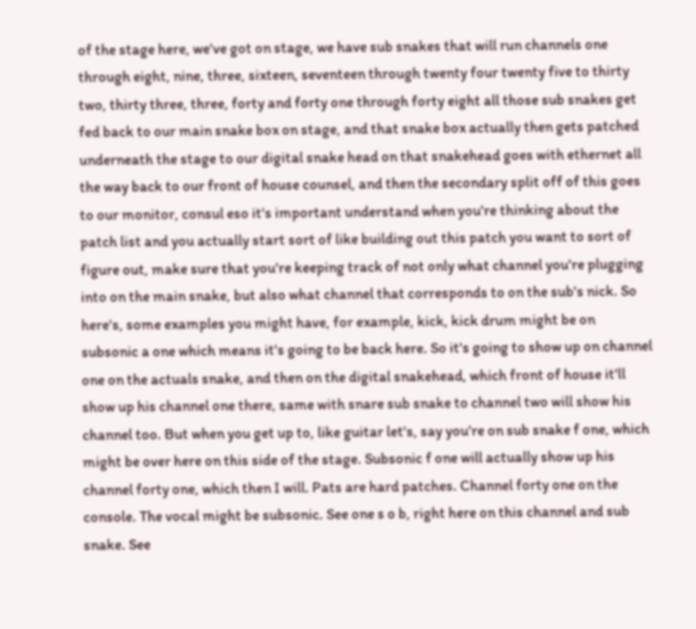of the stage here, we've got on stage, we have sub snakes that will run channels one through eight, nine, three, sixteen, seventeen through twenty four twenty five to thirty two, thirty three, three, forty and forty one through forty eight all those sub snakes get fed back to our main snake box on stage, and that snake box actually then gets patched underneath the stage to our digital snake head on that snakehead goes with ethernet all the way back to our front of house counsel, and then the secondary split off of this goes to our monitor, consul eso it's important understand when you're thinking about the patch list and you actually start sort of like building out this patch you want to sort of figure out, make sure that you're keeping track of not only what channel you're plugging into on the main snake, but also what channel that corresponds to on the sub's nick. So here's, some examples you might have, for example, kick, kick drum might be on subsonic a one which means it's going to be back here. So it's going to show up on channel one on the actuals snake, and then on the digital snakehead, which front of house it'll show up his channel one there, same with snare sub snake to channel two will show his channel too. But when you get up to, like guitar let's, say you're on sub snake f one, which might be over here on this side of the stage. Subsonic f one will actually show up his channel forty one, which then I will. Pats are hard patches. Channel forty one on the console. The vocal might be subsonic. See one s o b, right here on this channel and sub snake. See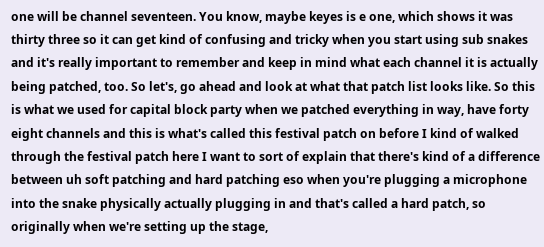one will be channel seventeen. You know, maybe keyes is e one, which shows it was thirty three so it can get kind of confusing and tricky when you start using sub snakes and it's really important to remember and keep in mind what each channel it is actually being patched, too. So let's, go ahead and look at what that patch list looks like. So this is what we used for capital block party when we patched everything in way, have forty eight channels and this is what's called this festival patch on before I kind of walked through the festival patch here I want to sort of explain that there's kind of a difference between uh soft patching and hard patching eso when you're plugging a microphone into the snake physically actually plugging in and that's called a hard patch, so originally when we're setting up the stage,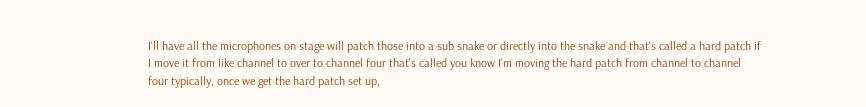I'll have all the microphones on stage will patch those into a sub snake or directly into the snake and that's called a hard patch if I move it from like channel to over to channel four that's called you know I'm moving the hard patch from channel to channel four typically, once we get the hard patch set up,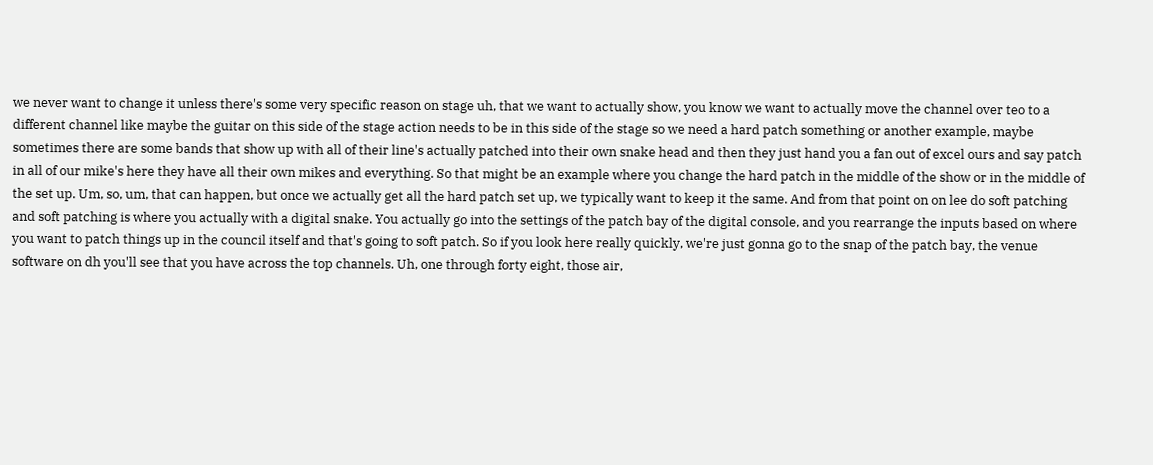we never want to change it unless there's some very specific reason on stage uh, that we want to actually show, you know we want to actually move the channel over teo to a different channel like maybe the guitar on this side of the stage action needs to be in this side of the stage so we need a hard patch something or another example, maybe sometimes there are some bands that show up with all of their line's actually patched into their own snake head and then they just hand you a fan out of excel ours and say patch in all of our mike's here they have all their own mikes and everything. So that might be an example where you change the hard patch in the middle of the show or in the middle of the set up. Um, so, um, that can happen, but once we actually get all the hard patch set up, we typically want to keep it the same. And from that point on on lee do soft patching and soft patching is where you actually with a digital snake. You actually go into the settings of the patch bay of the digital console, and you rearrange the inputs based on where you want to patch things up in the council itself and that's going to soft patch. So if you look here really quickly, we're just gonna go to the snap of the patch bay, the venue software on dh you'll see that you have across the top channels. Uh, one through forty eight, those air,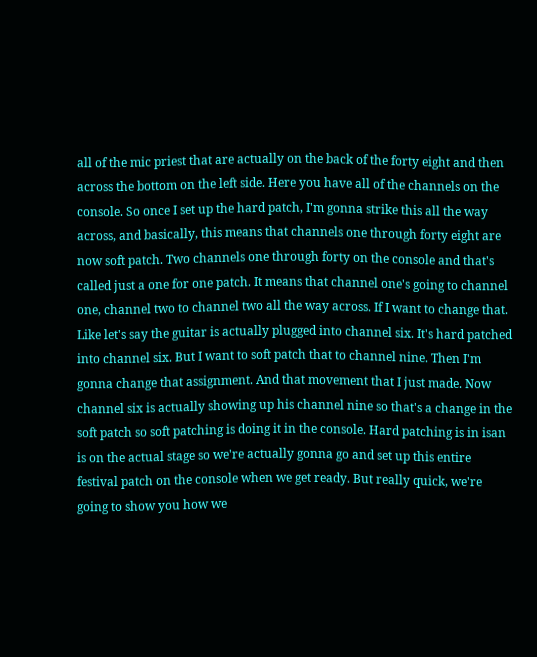all of the mic priest that are actually on the back of the forty eight and then across the bottom on the left side. Here you have all of the channels on the console. So once I set up the hard patch, I'm gonna strike this all the way across, and basically, this means that channels one through forty eight are now soft patch. Two channels one through forty on the console and that's called just a one for one patch. It means that channel one's going to channel one, channel two to channel two all the way across. If I want to change that. Like let's say the guitar is actually plugged into channel six. It's hard patched into channel six. But I want to soft patch that to channel nine. Then I'm gonna change that assignment. And that movement that I just made. Now channel six is actually showing up his channel nine so that's a change in the soft patch so soft patching is doing it in the console. Hard patching is in isan is on the actual stage so we're actually gonna go and set up this entire festival patch on the console when we get ready. But really quick, we're going to show you how we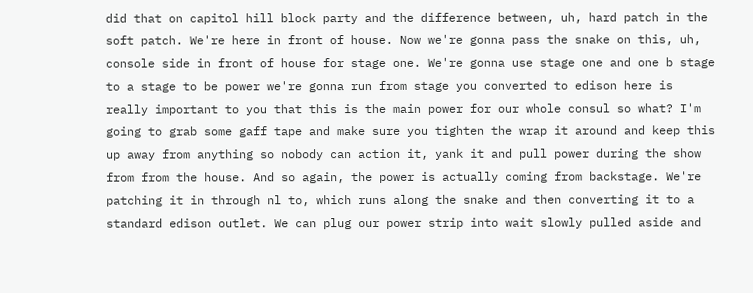did that on capitol hill block party and the difference between, uh, hard patch in the soft patch. We're here in front of house. Now we're gonna pass the snake on this, uh, console side in front of house for stage one. We're gonna use stage one and one b stage to a stage to be power we're gonna run from stage you converted to edison here is really important to you that this is the main power for our whole consul so what? I'm going to grab some gaff tape and make sure you tighten the wrap it around and keep this up away from anything so nobody can action it, yank it and pull power during the show from from the house. And so again, the power is actually coming from backstage. We're patching it in through nl to, which runs along the snake and then converting it to a standard edison outlet. We can plug our power strip into wait slowly pulled aside and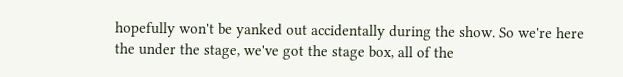hopefully won't be yanked out accidentally during the show. So we're here the under the stage, we've got the stage box, all of the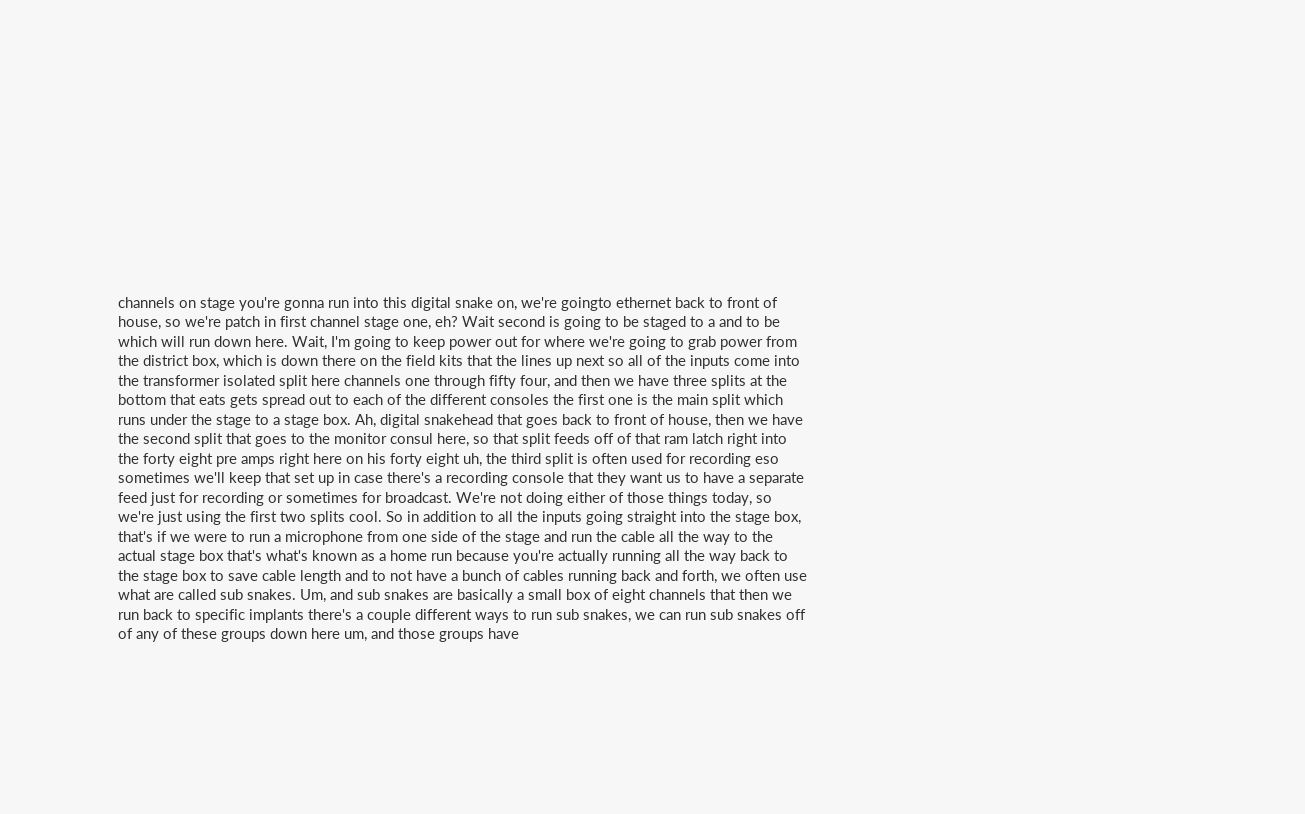channels on stage you're gonna run into this digital snake on, we're goingto ethernet back to front of house, so we're patch in first channel stage one, eh? Wait second is going to be staged to a and to be which will run down here. Wait, I'm going to keep power out for where we're going to grab power from the district box, which is down there on the field kits that the lines up next so all of the inputs come into the transformer isolated split here channels one through fifty four, and then we have three splits at the bottom that eats gets spread out to each of the different consoles the first one is the main split which runs under the stage to a stage box. Ah, digital snakehead that goes back to front of house, then we have the second split that goes to the monitor consul here, so that split feeds off of that ram latch right into the forty eight pre amps right here on his forty eight uh, the third split is often used for recording eso sometimes we'll keep that set up in case there's a recording console that they want us to have a separate feed just for recording or sometimes for broadcast. We're not doing either of those things today, so we're just using the first two splits cool. So in addition to all the inputs going straight into the stage box, that's if we were to run a microphone from one side of the stage and run the cable all the way to the actual stage box that's what's known as a home run because you're actually running all the way back to the stage box to save cable length and to not have a bunch of cables running back and forth, we often use what are called sub snakes. Um, and sub snakes are basically a small box of eight channels that then we run back to specific implants there's a couple different ways to run sub snakes, we can run sub snakes off of any of these groups down here um, and those groups have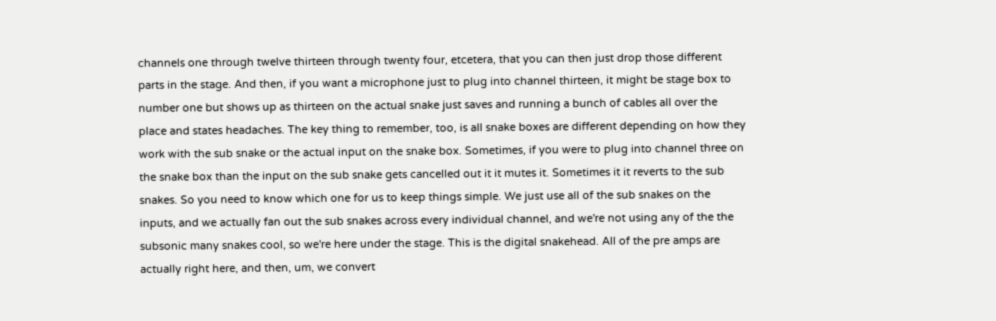channels one through twelve thirteen through twenty four, etcetera, that you can then just drop those different parts in the stage. And then, if you want a microphone just to plug into channel thirteen, it might be stage box to number one but shows up as thirteen on the actual snake just saves and running a bunch of cables all over the place and states headaches. The key thing to remember, too, is all snake boxes are different depending on how they work with the sub snake or the actual input on the snake box. Sometimes, if you were to plug into channel three on the snake box than the input on the sub snake gets cancelled out it it mutes it. Sometimes it it reverts to the sub snakes. So you need to know which one for us to keep things simple. We just use all of the sub snakes on the inputs, and we actually fan out the sub snakes across every individual channel, and we're not using any of the the subsonic many snakes cool, so we're here under the stage. This is the digital snakehead. All of the pre amps are actually right here, and then, um, we convert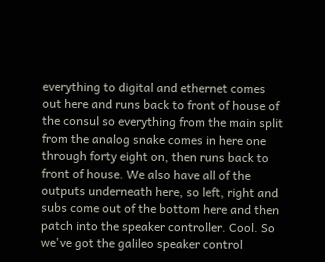everything to digital and ethernet comes out here and runs back to front of house of the consul so everything from the main split from the analog snake comes in here one through forty eight on, then runs back to front of house. We also have all of the outputs underneath here, so left, right and subs come out of the bottom here and then patch into the speaker controller. Cool. So we've got the galileo speaker control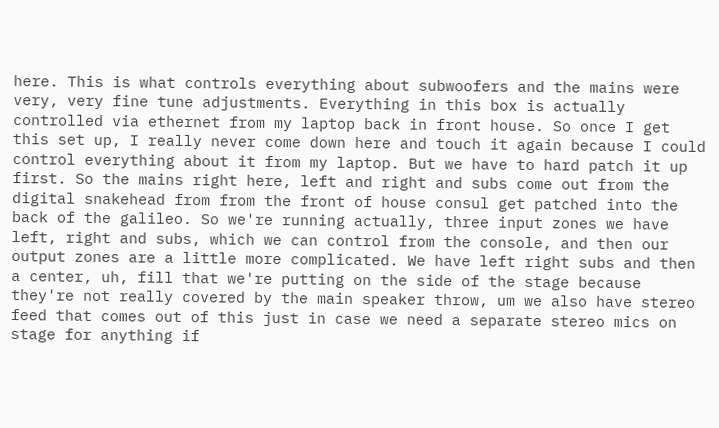here. This is what controls everything about subwoofers and the mains were very, very fine tune adjustments. Everything in this box is actually controlled via ethernet from my laptop back in front house. So once I get this set up, I really never come down here and touch it again because I could control everything about it from my laptop. But we have to hard patch it up first. So the mains right here, left and right and subs come out from the digital snakehead from from the front of house consul get patched into the back of the galileo. So we're running actually, three input zones we have left, right and subs, which we can control from the console, and then our output zones are a little more complicated. We have left right subs and then a center, uh, fill that we're putting on the side of the stage because they're not really covered by the main speaker throw, um we also have stereo feed that comes out of this just in case we need a separate stereo mics on stage for anything if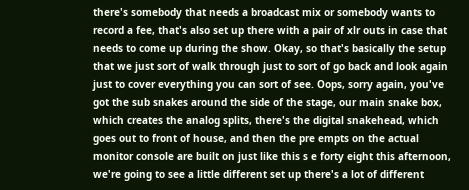there's somebody that needs a broadcast mix or somebody wants to record a fee, that's also set up there with a pair of xlr outs in case that needs to come up during the show. Okay, so that's basically the setup that we just sort of walk through just to sort of go back and look again just to cover everything you can sort of see. Oops, sorry again, you've got the sub snakes around the side of the stage, our main snake box, which creates the analog splits, there's the digital snakehead, which goes out to front of house, and then the pre empts on the actual monitor console are built on just like this s e forty eight this afternoon, we're going to see a little different set up there's a lot of different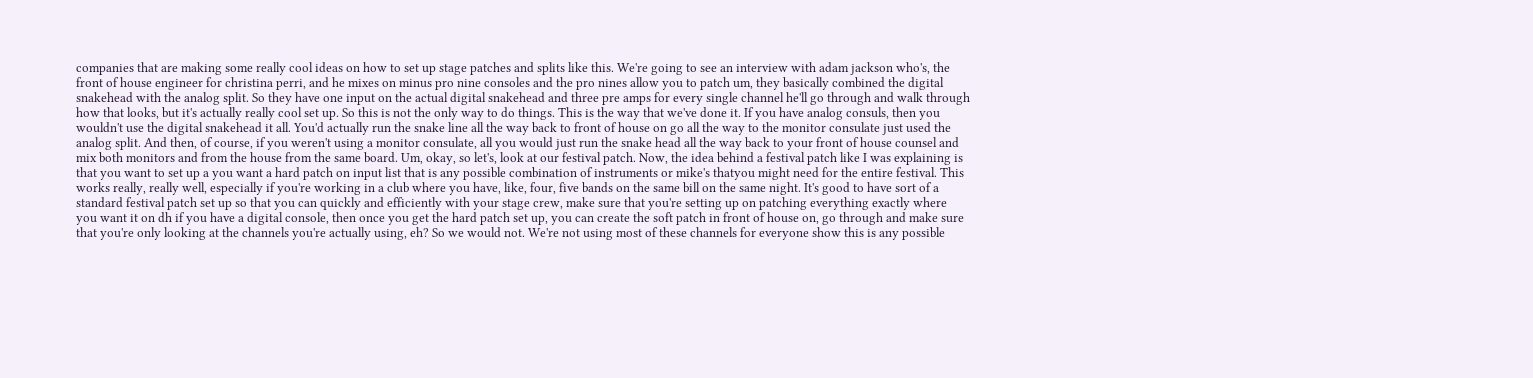companies that are making some really cool ideas on how to set up stage patches and splits like this. We're going to see an interview with adam jackson who's, the front of house engineer for christina perri, and he mixes on minus pro nine consoles and the pro nines allow you to patch um, they basically combined the digital snakehead with the analog split. So they have one input on the actual digital snakehead and three pre amps for every single channel he'll go through and walk through how that looks, but it's actually really cool set up. So this is not the only way to do things. This is the way that we've done it. If you have analog consuls, then you wouldn't use the digital snakehead it all. You'd actually run the snake line all the way back to front of house on go all the way to the monitor consulate just used the analog split. And then, of course, if you weren't using a monitor consulate, all you would just run the snake head all the way back to your front of house counsel and mix both monitors and from the house from the same board. Um, okay, so let's, look at our festival patch. Now, the idea behind a festival patch like I was explaining is that you want to set up a you want a hard patch on input list that is any possible combination of instruments or mike's thatyou might need for the entire festival. This works really, really well, especially if you're working in a club where you have, like, four, five bands on the same bill on the same night. It's good to have sort of a standard festival patch set up so that you can quickly and efficiently with your stage crew, make sure that you're setting up on patching everything exactly where you want it on dh if you have a digital console, then once you get the hard patch set up, you can create the soft patch in front of house on, go through and make sure that you're only looking at the channels you're actually using, eh? So we would not. We're not using most of these channels for everyone show this is any possible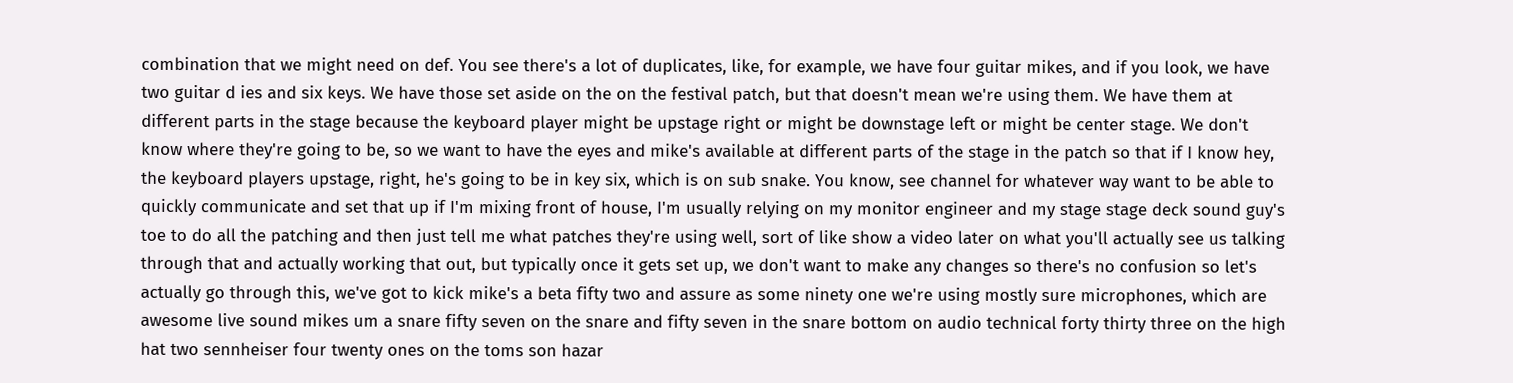combination that we might need on def. You see there's a lot of duplicates, like, for example, we have four guitar mikes, and if you look, we have two guitar d ies and six keys. We have those set aside on the on the festival patch, but that doesn't mean we're using them. We have them at different parts in the stage because the keyboard player might be upstage right or might be downstage left or might be center stage. We don't know where they're going to be, so we want to have the eyes and mike's available at different parts of the stage in the patch so that if I know hey, the keyboard players upstage, right, he's going to be in key six, which is on sub snake. You know, see channel for whatever way want to be able to quickly communicate and set that up if I'm mixing front of house, I'm usually relying on my monitor engineer and my stage stage deck sound guy's toe to do all the patching and then just tell me what patches they're using well, sort of like show a video later on what you'll actually see us talking through that and actually working that out, but typically once it gets set up, we don't want to make any changes so there's no confusion so let's actually go through this, we've got to kick mike's a beta fifty two and assure as some ninety one we're using mostly sure microphones, which are awesome live sound mikes um a snare fifty seven on the snare and fifty seven in the snare bottom on audio technical forty thirty three on the high hat two sennheiser four twenty ones on the toms son hazar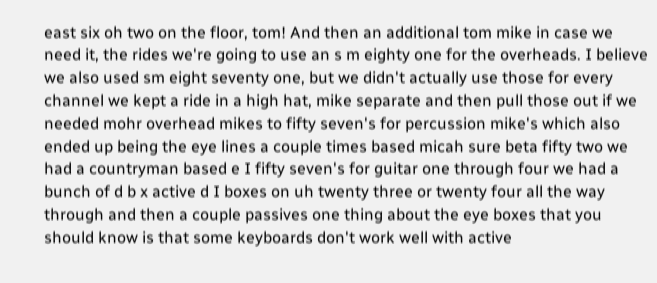east six oh two on the floor, tom! And then an additional tom mike in case we need it, the rides we're going to use an s m eighty one for the overheads. I believe we also used sm eight seventy one, but we didn't actually use those for every channel we kept a ride in a high hat, mike separate and then pull those out if we needed mohr overhead mikes to fifty seven's for percussion mike's which also ended up being the eye lines a couple times based micah sure beta fifty two we had a countryman based e I fifty seven's for guitar one through four we had a bunch of d b x active d I boxes on uh twenty three or twenty four all the way through and then a couple passives one thing about the eye boxes that you should know is that some keyboards don't work well with active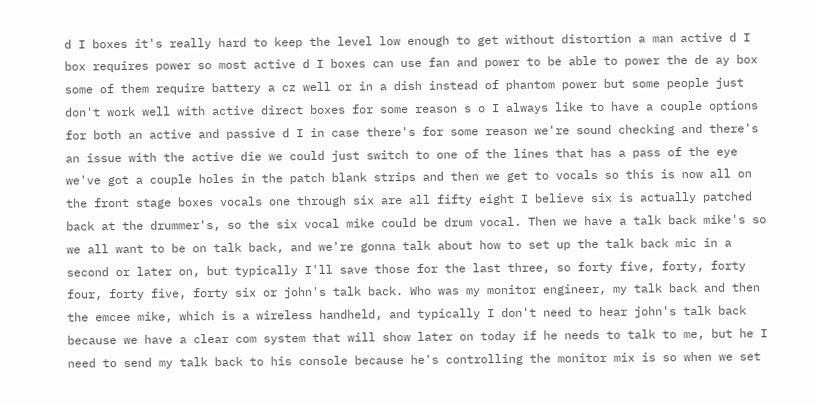d I boxes it's really hard to keep the level low enough to get without distortion a man active d I box requires power so most active d I boxes can use fan and power to be able to power the de ay box some of them require battery a cz well or in a dish instead of phantom power but some people just don't work well with active direct boxes for some reason s o I always like to have a couple options for both an active and passive d I in case there's for some reason we're sound checking and there's an issue with the active die we could just switch to one of the lines that has a pass of the eye we've got a couple holes in the patch blank strips and then we get to vocals so this is now all on the front stage boxes vocals one through six are all fifty eight I believe six is actually patched back at the drummer's, so the six vocal mike could be drum vocal. Then we have a talk back mike's so we all want to be on talk back, and we're gonna talk about how to set up the talk back mic in a second or later on, but typically I'll save those for the last three, so forty five, forty, forty four, forty five, forty six or john's talk back. Who was my monitor engineer, my talk back and then the emcee mike, which is a wireless handheld, and typically I don't need to hear john's talk back because we have a clear com system that will show later on today if he needs to talk to me, but he I need to send my talk back to his console because he's controlling the monitor mix is so when we set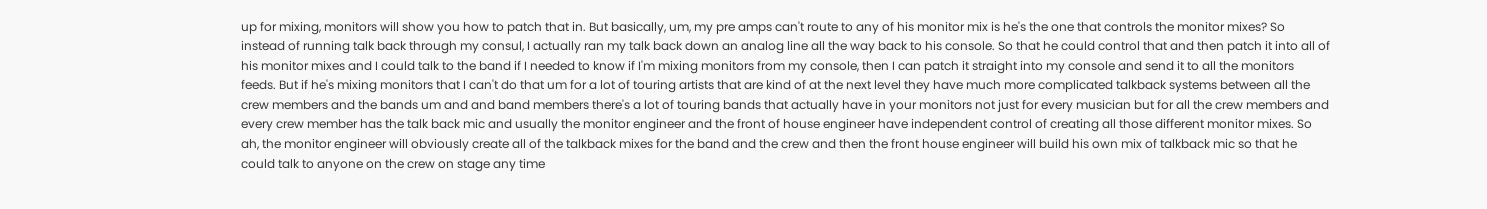up for mixing, monitors will show you how to patch that in. But basically, um, my pre amps can't route to any of his monitor mix is he's the one that controls the monitor mixes? So instead of running talk back through my consul, I actually ran my talk back down an analog line all the way back to his console. So that he could control that and then patch it into all of his monitor mixes and I could talk to the band if I needed to know if I'm mixing monitors from my console, then I can patch it straight into my console and send it to all the monitors feeds. But if he's mixing monitors that I can't do that um for a lot of touring artists that are kind of at the next level they have much more complicated talkback systems between all the crew members and the bands um and and band members there's a lot of touring bands that actually have in your monitors not just for every musician but for all the crew members and every crew member has the talk back mic and usually the monitor engineer and the front of house engineer have independent control of creating all those different monitor mixes. So ah, the monitor engineer will obviously create all of the talkback mixes for the band and the crew and then the front house engineer will build his own mix of talkback mic so that he could talk to anyone on the crew on stage any time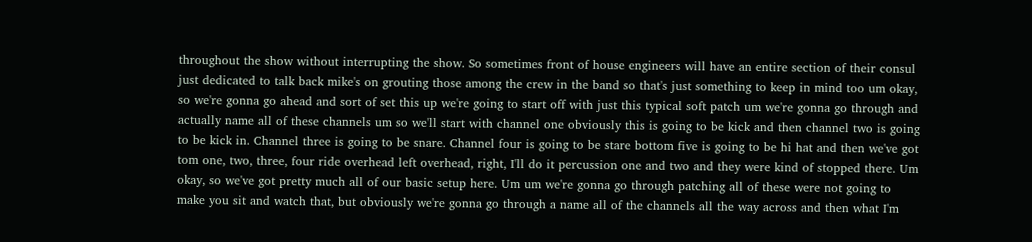throughout the show without interrupting the show. So sometimes front of house engineers will have an entire section of their consul just dedicated to talk back mike's on grouting those among the crew in the band so that's just something to keep in mind too um okay, so we're gonna go ahead and sort of set this up we're going to start off with just this typical soft patch um we're gonna go through and actually name all of these channels um so we'll start with channel one obviously this is going to be kick and then channel two is going to be kick in. Channel three is going to be snare. Channel four is going to be stare bottom five is going to be hi hat and then we've got tom one, two, three, four ride overhead left overhead, right, I'll do it percussion one and two and they were kind of stopped there. Um okay, so we've got pretty much all of our basic setup here. Um um we're gonna go through patching all of these were not going to make you sit and watch that, but obviously we're gonna go through a name all of the channels all the way across and then what I'm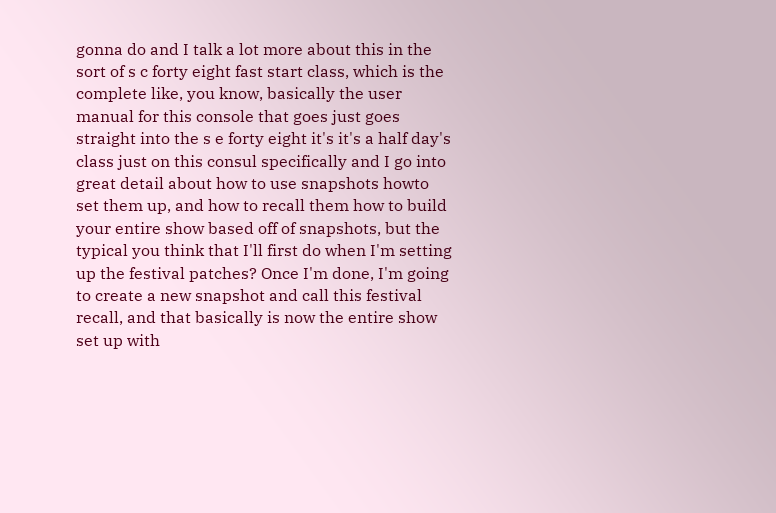gonna do and I talk a lot more about this in the sort of s c forty eight fast start class, which is the complete like, you know, basically the user manual for this console that goes just goes straight into the s e forty eight it's it's a half day's class just on this consul specifically and I go into great detail about how to use snapshots howto set them up, and how to recall them how to build your entire show based off of snapshots, but the typical you think that I'll first do when I'm setting up the festival patches? Once I'm done, I'm going to create a new snapshot and call this festival recall, and that basically is now the entire show set up with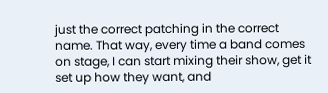just the correct patching in the correct name. That way, every time a band comes on stage, I can start mixing their show, get it set up how they want, and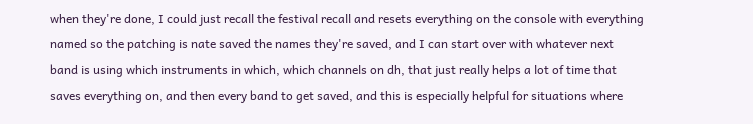when they're done, I could just recall the festival recall and resets everything on the console with everything named so the patching is nate saved the names they're saved, and I can start over with whatever next band is using which instruments in which, which channels on dh, that just really helps a lot of time that saves everything on, and then every band to get saved, and this is especially helpful for situations where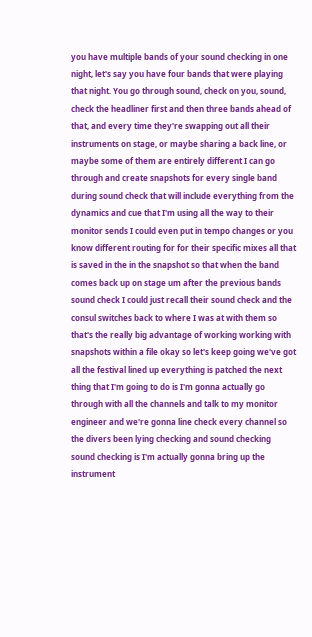you have multiple bands of your sound checking in one night, let's say you have four bands that were playing that night. You go through sound, check on you, sound, check the headliner first and then three bands ahead of that, and every time they're swapping out all their instruments on stage, or maybe sharing a back line, or maybe some of them are entirely different I can go through and create snapshots for every single band during sound check that will include everything from the dynamics and cue that I'm using all the way to their monitor sends I could even put in tempo changes or you know different routing for for their specific mixes all that is saved in the in the snapshot so that when the band comes back up on stage um after the previous bands sound check I could just recall their sound check and the consul switches back to where I was at with them so that's the really big advantage of working working with snapshots within a file okay so let's keep going we've got all the festival lined up everything is patched the next thing that I'm going to do is I'm gonna actually go through with all the channels and talk to my monitor engineer and we're gonna line check every channel so the divers been lying checking and sound checking sound checking is I'm actually gonna bring up the instrument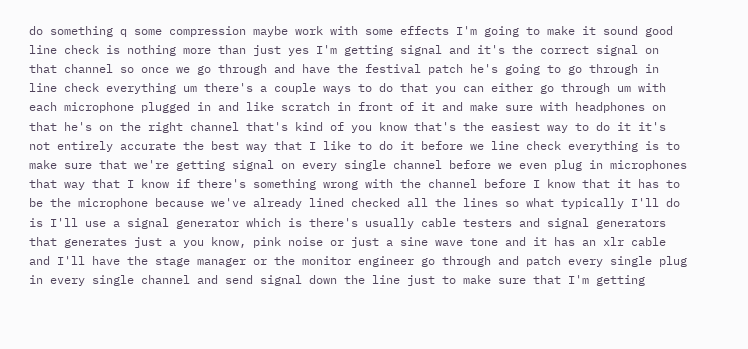do something q some compression maybe work with some effects I'm going to make it sound good line check is nothing more than just yes I'm getting signal and it's the correct signal on that channel so once we go through and have the festival patch he's going to go through in line check everything um there's a couple ways to do that you can either go through um with each microphone plugged in and like scratch in front of it and make sure with headphones on that he's on the right channel that's kind of you know that's the easiest way to do it it's not entirely accurate the best way that I like to do it before we line check everything is to make sure that we're getting signal on every single channel before we even plug in microphones that way that I know if there's something wrong with the channel before I know that it has to be the microphone because we've already lined checked all the lines so what typically I'll do is I'll use a signal generator which is there's usually cable testers and signal generators that generates just a you know, pink noise or just a sine wave tone and it has an xlr cable and I'll have the stage manager or the monitor engineer go through and patch every single plug in every single channel and send signal down the line just to make sure that I'm getting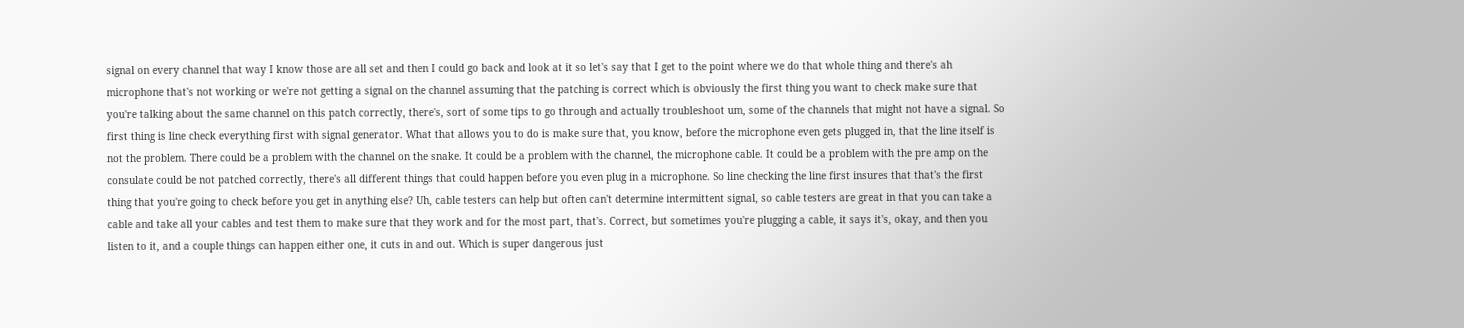signal on every channel that way I know those are all set and then I could go back and look at it so let's say that I get to the point where we do that whole thing and there's ah microphone that's not working or we're not getting a signal on the channel assuming that the patching is correct which is obviously the first thing you want to check make sure that you're talking about the same channel on this patch correctly, there's, sort of some tips to go through and actually troubleshoot um, some of the channels that might not have a signal. So first thing is line check everything first with signal generator. What that allows you to do is make sure that, you know, before the microphone even gets plugged in, that the line itself is not the problem. There could be a problem with the channel on the snake. It could be a problem with the channel, the microphone cable. It could be a problem with the pre amp on the consulate could be not patched correctly, there's all different things that could happen before you even plug in a microphone. So line checking the line first insures that that's the first thing that you're going to check before you get in anything else? Uh, cable testers can help but often can't determine intermittent signal, so cable testers are great in that you can take a cable and take all your cables and test them to make sure that they work and for the most part, that's. Correct, but sometimes you're plugging a cable, it says it's, okay, and then you listen to it, and a couple things can happen either one, it cuts in and out. Which is super dangerous just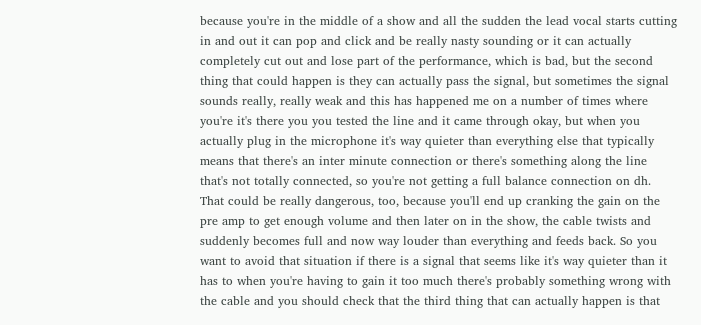because you're in the middle of a show and all the sudden the lead vocal starts cutting in and out it can pop and click and be really nasty sounding or it can actually completely cut out and lose part of the performance, which is bad, but the second thing that could happen is they can actually pass the signal, but sometimes the signal sounds really, really weak and this has happened me on a number of times where you're it's there you you tested the line and it came through okay, but when you actually plug in the microphone it's way quieter than everything else that typically means that there's an inter minute connection or there's something along the line that's not totally connected, so you're not getting a full balance connection on dh. That could be really dangerous, too, because you'll end up cranking the gain on the pre amp to get enough volume and then later on in the show, the cable twists and suddenly becomes full and now way louder than everything and feeds back. So you want to avoid that situation if there is a signal that seems like it's way quieter than it has to when you're having to gain it too much there's probably something wrong with the cable and you should check that the third thing that can actually happen is that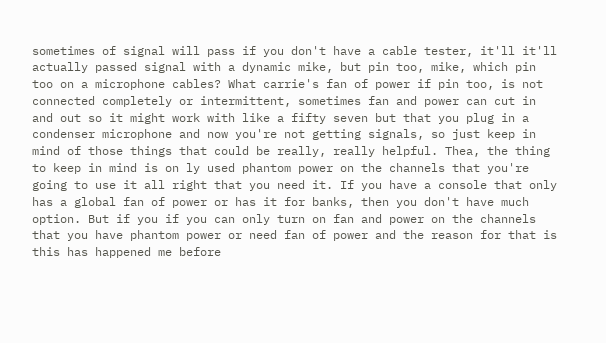sometimes of signal will pass if you don't have a cable tester, it'll it'll actually passed signal with a dynamic mike, but pin too, mike, which pin too on a microphone cables? What carrie's fan of power if pin too, is not connected completely or intermittent, sometimes fan and power can cut in and out so it might work with like a fifty seven but that you plug in a condenser microphone and now you're not getting signals, so just keep in mind of those things that could be really, really helpful. Thea, the thing to keep in mind is on ly used phantom power on the channels that you're going to use it all right that you need it. If you have a console that only has a global fan of power or has it for banks, then you don't have much option. But if you if you can only turn on fan and power on the channels that you have phantom power or need fan of power and the reason for that is this has happened me before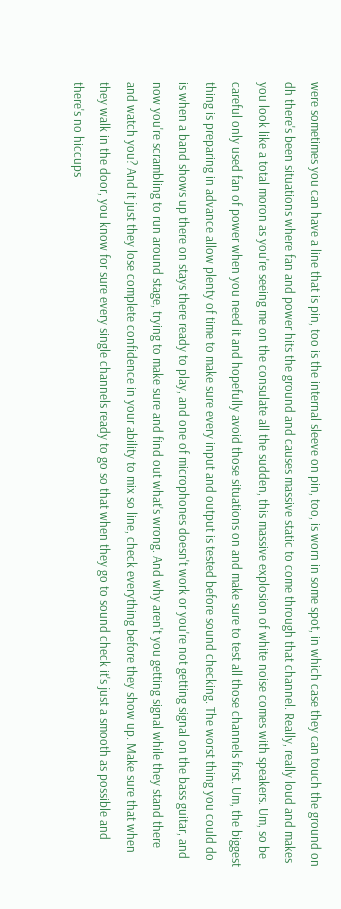were sometimes you can have a line that is pin, too is the internal sleeve on pin, too, is worn in some spot, in which case they can touch the ground on dh there's been situations where fan and power hits the ground and causes massive static to come through that channel. Really, really loud and makes you look like a total moron as you're seeing me on the consulate all the sudden, this massive explosion of white noise comes with speakers. Um, so be careful only used fan of power when you need it and hopefully avoid those situations on and make sure to test all those channels first. Um, the biggest thing is preparing in advance allow plenty of time to make sure every input and output is tested before sound checking. The worst thing you could do is when a band shows up there on stays there ready to play, and one of microphones doesn't work or you're not getting signal on the bass guitar, and now you're scrambling to run around stage, trying to make sure and find out what's wrong. And why aren't you getting signal while they stand there and watch you? And it just they lose complete confidence in your ability to mix so line, check everything before they show up. Make sure that when they walk in the door, you know for sure every single channels ready to go so that when they go to sound check it's just a smooth as possible and there's no hiccups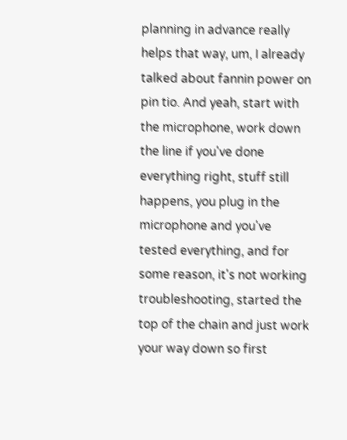planning in advance really helps that way, um, I already talked about fannin power on pin tio. And yeah, start with the microphone, work down the line if you've done everything right, stuff still happens, you plug in the microphone and you've tested everything, and for some reason, it's not working troubleshooting, started the top of the chain and just work your way down so first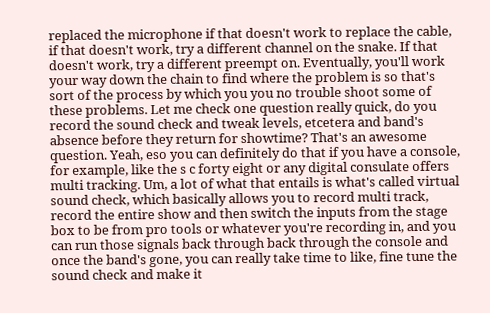replaced the microphone if that doesn't work to replace the cable, if that doesn't work, try a different channel on the snake. If that doesn't work, try a different preempt on. Eventually, you'll work your way down the chain to find where the problem is so that's sort of the process by which you you no trouble shoot some of these problems. Let me check one question really quick, do you record the sound check and tweak levels, etcetera and band's absence before they return for showtime? That's an awesome question. Yeah, eso you can definitely do that if you have a console, for example, like the s c forty eight or any digital consulate offers multi tracking. Um, a lot of what that entails is what's called virtual sound check, which basically allows you to record multi track, record the entire show and then switch the inputs from the stage box to be from pro tools or whatever you're recording in, and you can run those signals back through back through the console and once the band's gone, you can really take time to like, fine tune the sound check and make it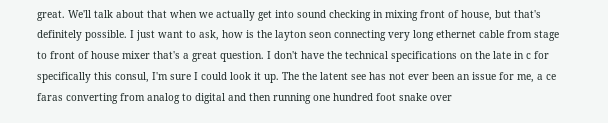great. We'll talk about that when we actually get into sound checking in mixing front of house, but that's definitely possible. I just want to ask, how is the layton seon connecting very long ethernet cable from stage to front of house mixer that's a great question. I don't have the technical specifications on the late in c for specifically this consul, I'm sure I could look it up. The the latent see has not ever been an issue for me, a ce faras converting from analog to digital and then running one hundred foot snake over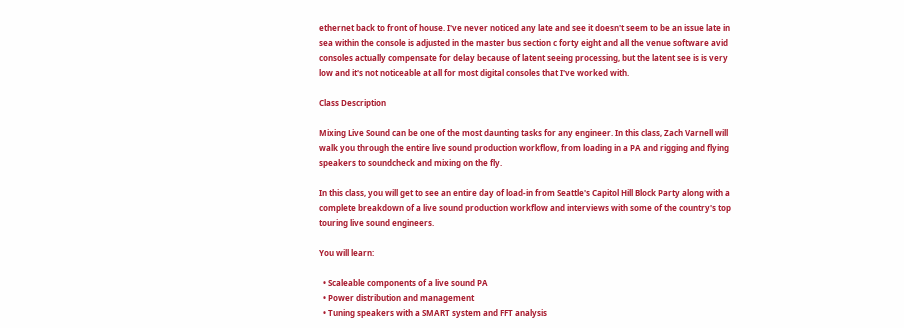ethernet back to front of house. I've never noticed any late and see it doesn't seem to be an issue late in sea within the console is adjusted in the master bus section c forty eight and all the venue software avid consoles actually compensate for delay because of latent seeing processing, but the latent see is is very low and it's not noticeable at all for most digital consoles that I've worked with.

Class Description

Mixing Live Sound can be one of the most daunting tasks for any engineer. In this class, Zach Varnell will walk you through the entire live sound production workflow, from loading in a PA and rigging and flying speakers to soundcheck and mixing on the fly.

In this class, you will get to see an entire day of load-in from Seattle's Capitol Hill Block Party along with a complete breakdown of a live sound production workflow and interviews with some of the country's top touring live sound engineers.

You will learn:

  • Scaleable components of a live sound PA
  • Power distribution and management
  • Tuning speakers with a SMART system and FFT analysis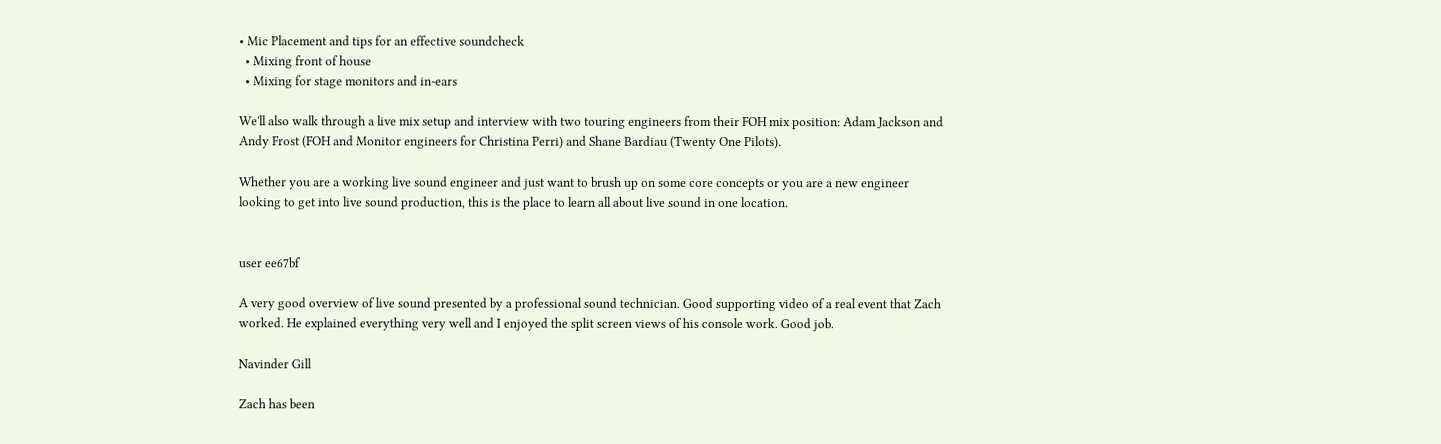• Mic Placement and tips for an effective soundcheck
  • Mixing front of house
  • Mixing for stage monitors and in-ears

We'll also walk through a live mix setup and interview with two touring engineers from their FOH mix position: Adam Jackson and Andy Frost (FOH and Monitor engineers for Christina Perri) and Shane Bardiau (Twenty One Pilots).

Whether you are a working live sound engineer and just want to brush up on some core concepts or you are a new engineer looking to get into live sound production, this is the place to learn all about live sound in one location.


user ee67bf

A very good overview of live sound presented by a professional sound technician. Good supporting video of a real event that Zach worked. He explained everything very well and I enjoyed the split screen views of his console work. Good job.

Navinder Gill

Zach has been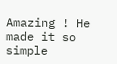Amazing ! He made it so simple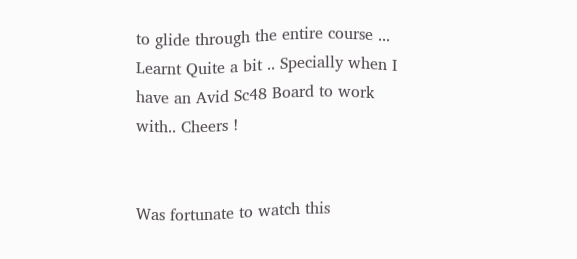to glide through the entire course ... Learnt Quite a bit .. Specially when I have an Avid Sc48 Board to work with.. Cheers !


Was fortunate to watch this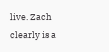live. Zach clearly is a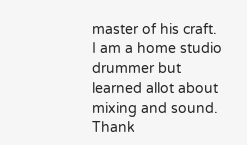master of his craft. I am a home studio drummer but learned allot about mixing and sound. Thank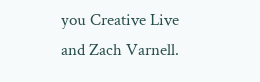you Creative Live and Zach Varnell.